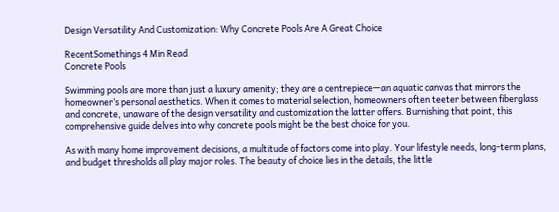Design Versatility And Customization: Why Concrete Pools Are A Great Choice

RecentSomethings 4 Min Read
Concrete Pools

Swimming pools are more than just a luxury amenity; they are a centrepiece—an aquatic canvas that mirrors the homeowner’s personal aesthetics. When it comes to material selection, homeowners often teeter between fiberglass and concrete, unaware of the design versatility and customization the latter offers. Burnishing that point, this comprehensive guide delves into why concrete pools might be the best choice for you.

As with many home improvement decisions, a multitude of factors come into play. Your lifestyle needs, long-term plans, and budget thresholds all play major roles. The beauty of choice lies in the details, the little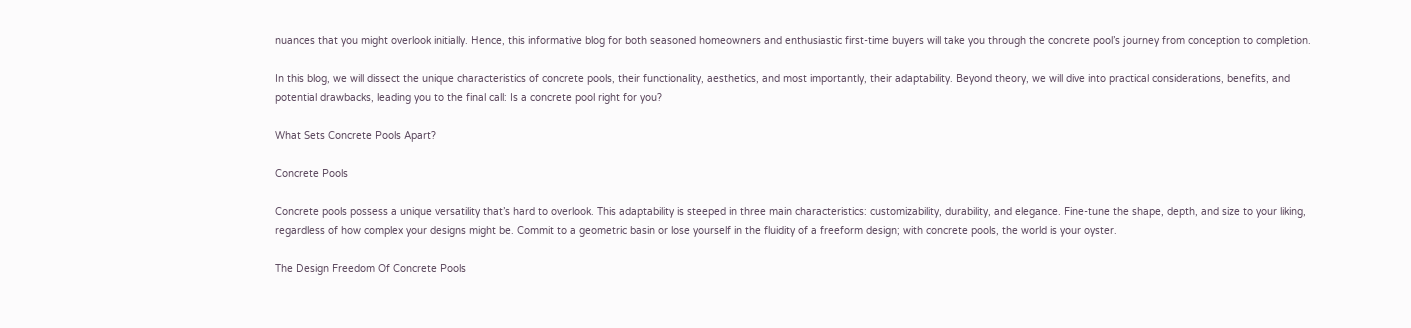nuances that you might overlook initially. Hence, this informative blog for both seasoned homeowners and enthusiastic first-time buyers will take you through the concrete pool’s journey from conception to completion.

In this blog, we will dissect the unique characteristics of concrete pools, their functionality, aesthetics, and most importantly, their adaptability. Beyond theory, we will dive into practical considerations, benefits, and potential drawbacks, leading you to the final call: Is a concrete pool right for you?

What Sets Concrete Pools Apart?

Concrete Pools

Concrete pools possess a unique versatility that’s hard to overlook. This adaptability is steeped in three main characteristics: customizability, durability, and elegance. Fine-tune the shape, depth, and size to your liking, regardless of how complex your designs might be. Commit to a geometric basin or lose yourself in the fluidity of a freeform design; with concrete pools, the world is your oyster.

The Design Freedom Of Concrete Pools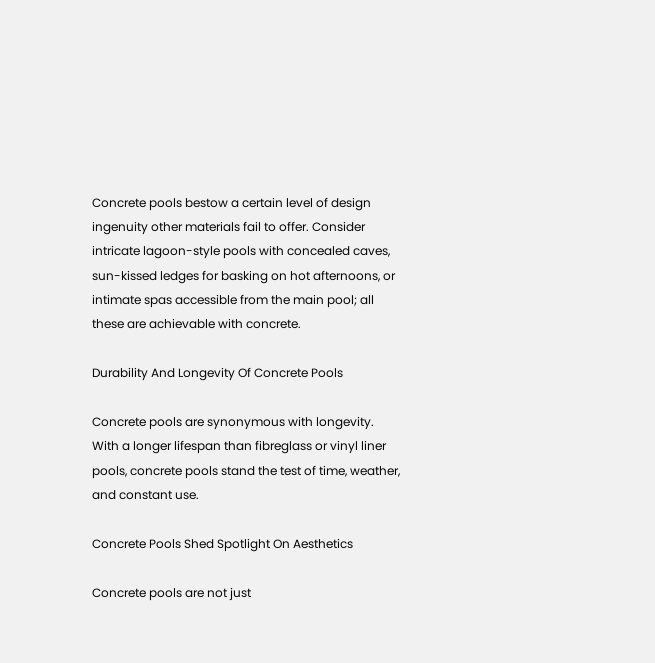Concrete pools bestow a certain level of design ingenuity other materials fail to offer. Consider intricate lagoon-style pools with concealed caves, sun-kissed ledges for basking on hot afternoons, or intimate spas accessible from the main pool; all these are achievable with concrete.

Durability And Longevity Of Concrete Pools

Concrete pools are synonymous with longevity. With a longer lifespan than fibreglass or vinyl liner pools, concrete pools stand the test of time, weather, and constant use.

Concrete Pools Shed Spotlight On Aesthetics

Concrete pools are not just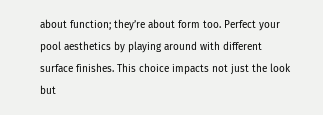about function; they’re about form too. Perfect your pool aesthetics by playing around with different surface finishes. This choice impacts not just the look but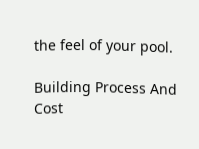the feel of your pool.

Building Process And Cost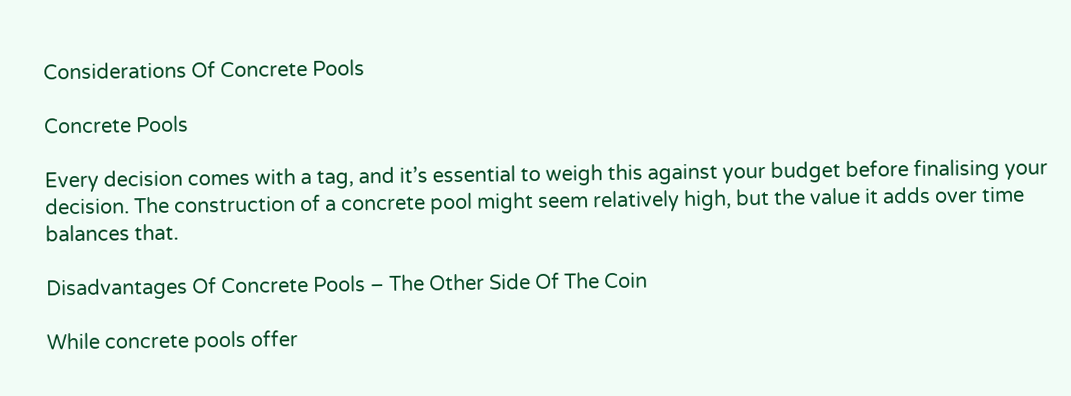Considerations Of Concrete Pools

Concrete Pools

Every decision comes with a tag, and it’s essential to weigh this against your budget before finalising your decision. The construction of a concrete pool might seem relatively high, but the value it adds over time balances that.

Disadvantages Of Concrete Pools – The Other Side Of The Coin

While concrete pools offer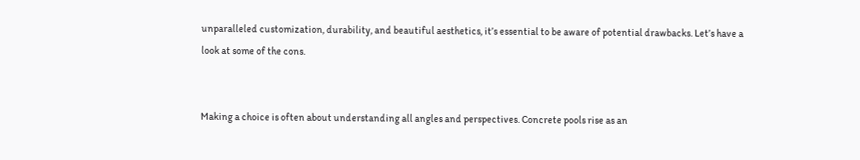unparalleled customization, durability, and beautiful aesthetics, it’s essential to be aware of potential drawbacks. Let’s have a look at some of the cons.


Making a choice is often about understanding all angles and perspectives. Concrete pools rise as an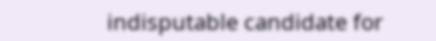indisputable candidate for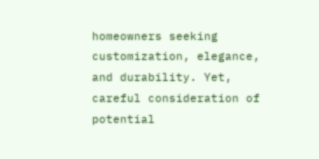homeowners seeking customization, elegance, and durability. Yet, careful consideration of potential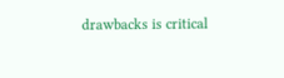drawbacks is critical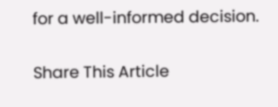for a well-informed decision.

Share This Article